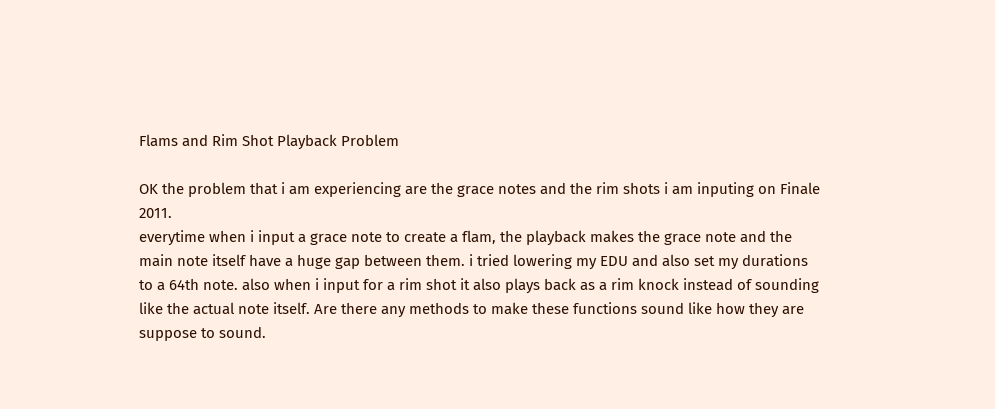Flams and Rim Shot Playback Problem

OK the problem that i am experiencing are the grace notes and the rim shots i am inputing on Finale 2011.
everytime when i input a grace note to create a flam, the playback makes the grace note and the main note itself have a huge gap between them. i tried lowering my EDU and also set my durations to a 64th note. also when i input for a rim shot it also plays back as a rim knock instead of sounding like the actual note itself. Are there any methods to make these functions sound like how they are suppose to sound.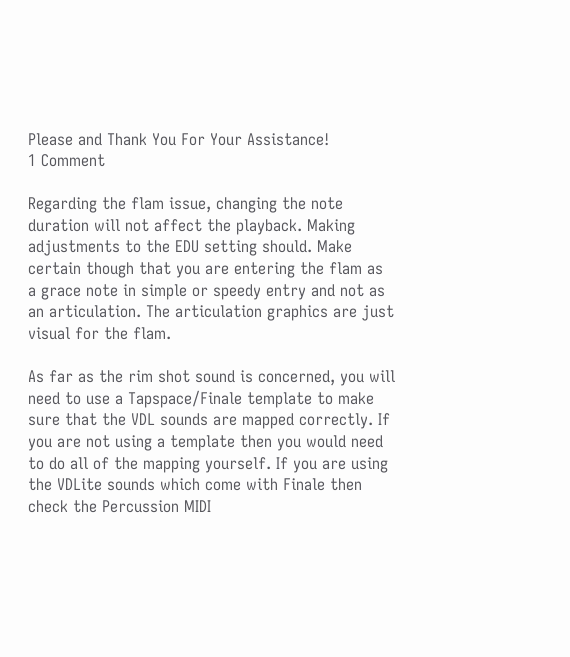Please and Thank You For Your Assistance!
1 Comment

Regarding the flam issue, changing the note duration will not affect the playback. Making adjustments to the EDU setting should. Make certain though that you are entering the flam as a grace note in simple or speedy entry and not as an articulation. The articulation graphics are just visual for the flam.

As far as the rim shot sound is concerned, you will need to use a Tapspace/Finale template to make sure that the VDL sounds are mapped correctly. If you are not using a template then you would need to do all of the mapping yourself. If you are using the VDLite sounds which come with Finale then check the Percussion MIDI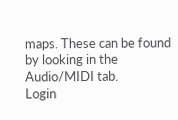maps. These can be found by looking in the Audio/MIDI tab.
Login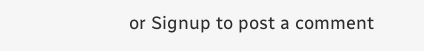or Signup to post a comment